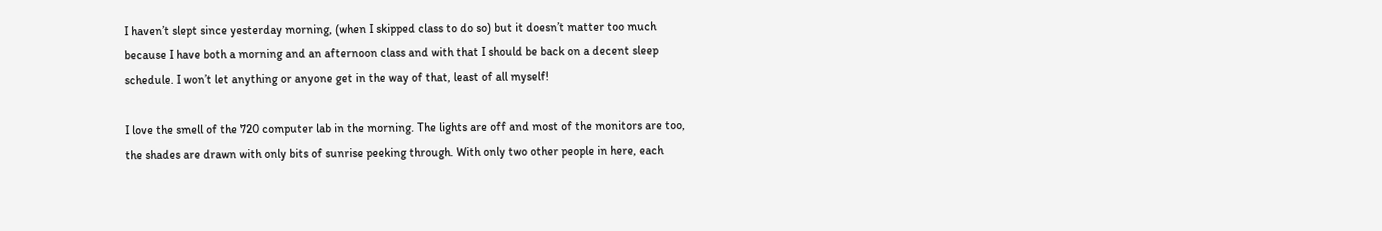I haven’t slept since yesterday morning, (when I skipped class to do so) but it doesn’t matter too much because I have both a morning and an afternoon class and with that I should be back on a decent sleep schedule. I won’t let anything or anyone get in the way of that, least of all myself!

I love the smell of the 720 computer lab in the morning. The lights are off and most of the monitors are too, the shades are drawn with only bits of sunrise peeking through. With only two other people in here, each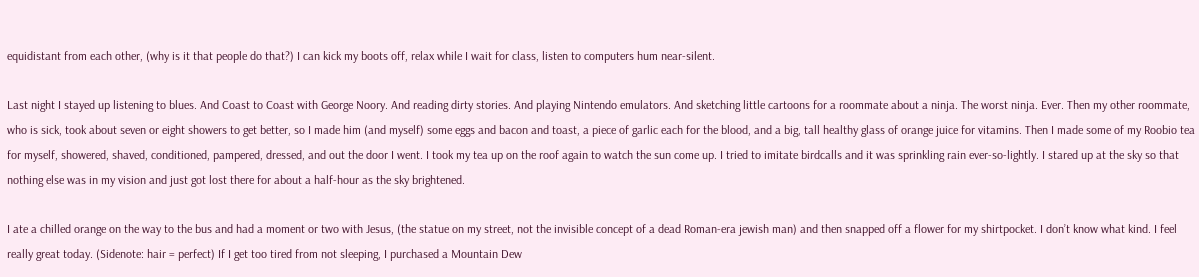equidistant from each other, (why is it that people do that?) I can kick my boots off, relax while I wait for class, listen to computers hum near-silent.

Last night I stayed up listening to blues. And Coast to Coast with George Noory. And reading dirty stories. And playing Nintendo emulators. And sketching little cartoons for a roommate about a ninja. The worst ninja. Ever. Then my other roommate, who is sick, took about seven or eight showers to get better, so I made him (and myself) some eggs and bacon and toast, a piece of garlic each for the blood, and a big, tall healthy glass of orange juice for vitamins. Then I made some of my Roobio tea for myself, showered, shaved, conditioned, pampered, dressed, and out the door I went. I took my tea up on the roof again to watch the sun come up. I tried to imitate birdcalls and it was sprinkling rain ever-so-lightly. I stared up at the sky so that nothing else was in my vision and just got lost there for about a half-hour as the sky brightened.

I ate a chilled orange on the way to the bus and had a moment or two with Jesus, (the statue on my street, not the invisible concept of a dead Roman-era jewish man) and then snapped off a flower for my shirtpocket. I don’t know what kind. I feel really great today. (Sidenote: hair = perfect) If I get too tired from not sleeping, I purchased a Mountain Dew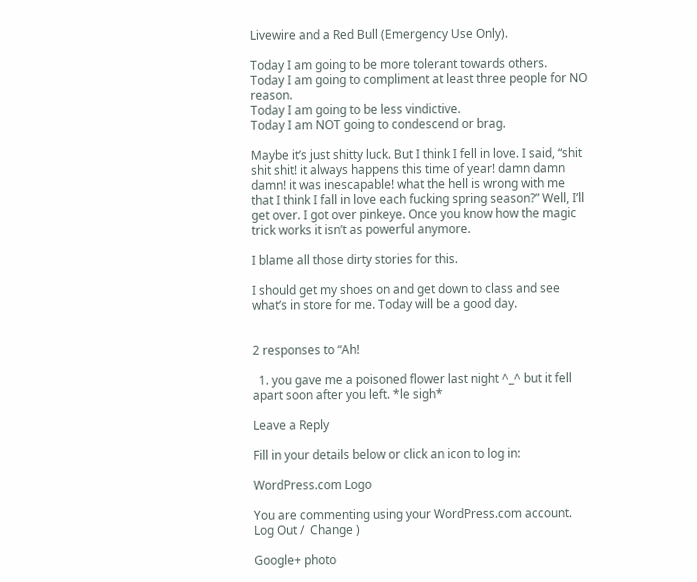Livewire and a Red Bull (Emergency Use Only).

Today I am going to be more tolerant towards others.
Today I am going to compliment at least three people for NO reason.
Today I am going to be less vindictive.
Today I am NOT going to condescend or brag.

Maybe it’s just shitty luck. But I think I fell in love. I said, “shit shit shit! it always happens this time of year! damn damn damn! it was inescapable! what the hell is wrong with me that I think I fall in love each fucking spring season?” Well, I’ll get over. I got over pinkeye. Once you know how the magic trick works it isn’t as powerful anymore.

I blame all those dirty stories for this.

I should get my shoes on and get down to class and see what’s in store for me. Today will be a good day.


2 responses to “Ah!

  1. you gave me a poisoned flower last night ^_^ but it fell apart soon after you left. *le sigh*

Leave a Reply

Fill in your details below or click an icon to log in:

WordPress.com Logo

You are commenting using your WordPress.com account. Log Out /  Change )

Google+ photo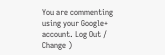You are commenting using your Google+ account. Log Out /  Change )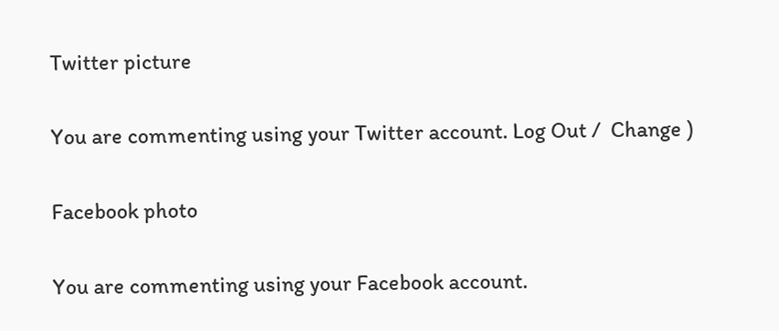Twitter picture

You are commenting using your Twitter account. Log Out /  Change )

Facebook photo

You are commenting using your Facebook account.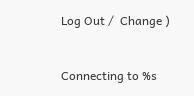Log Out /  Change )


Connecting to %s